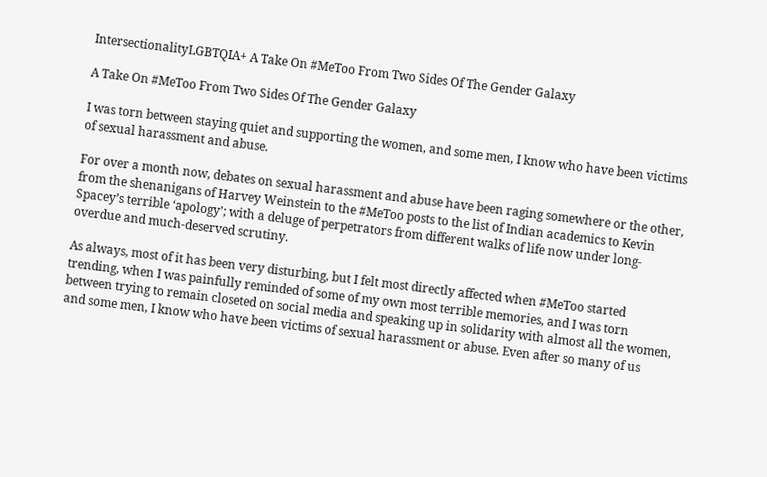IntersectionalityLGBTQIA+ A Take On #MeToo From Two Sides Of The Gender Galaxy

A Take On #MeToo From Two Sides Of The Gender Galaxy

I was torn between staying quiet and supporting the women, and some men, I know who have been victims of sexual harassment and abuse.

For over a month now, debates on sexual harassment and abuse have been raging somewhere or the other, from the shenanigans of Harvey Weinstein to the #MeToo posts to the list of Indian academics to Kevin Spacey’s terrible ‘apology’; with a deluge of perpetrators from different walks of life now under long-overdue and much-deserved scrutiny.

As always, most of it has been very disturbing, but I felt most directly affected when #MeToo started trending, when I was painfully reminded of some of my own most terrible memories, and I was torn between trying to remain closeted on social media and speaking up in solidarity with almost all the women, and some men, I know who have been victims of sexual harassment or abuse. Even after so many of us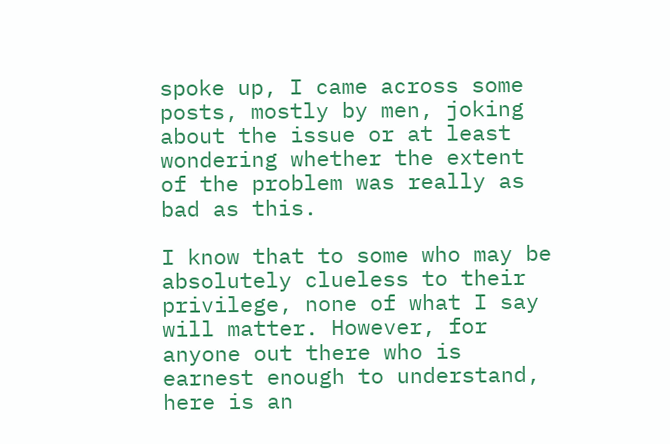spoke up, I came across some posts, mostly by men, joking about the issue or at least wondering whether the extent of the problem was really as bad as this.

I know that to some who may be absolutely clueless to their privilege, none of what I say will matter. However, for anyone out there who is earnest enough to understand, here is an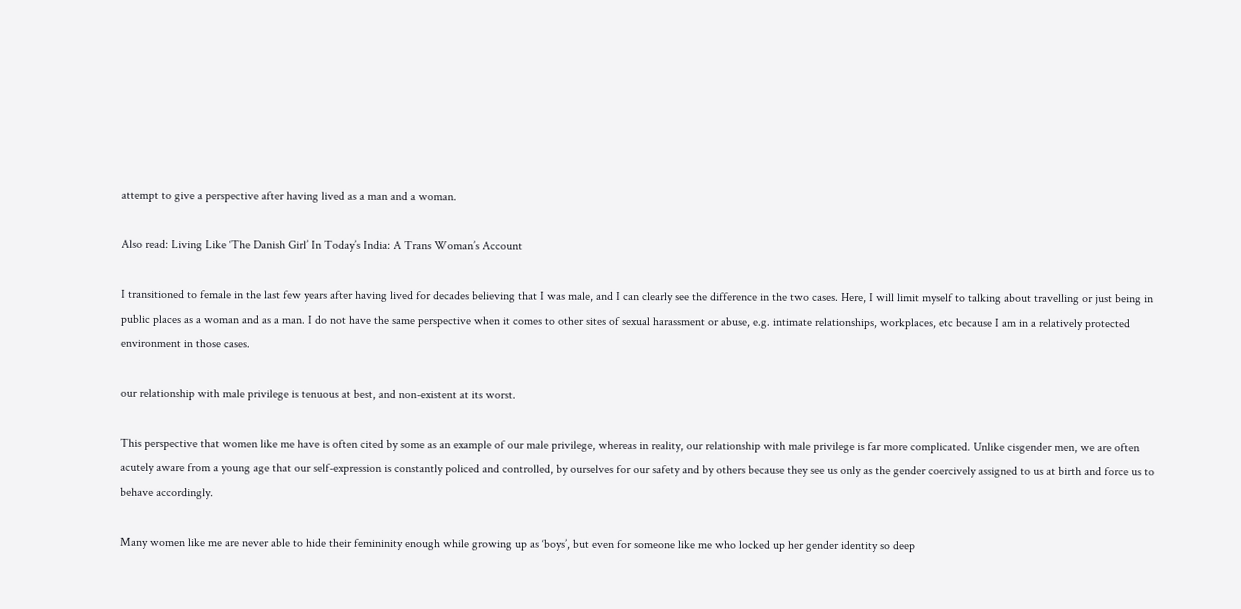attempt to give a perspective after having lived as a man and a woman.

Also read: Living Like ‘The Danish Girl’ In Today’s India: A Trans Woman’s Account

I transitioned to female in the last few years after having lived for decades believing that I was male, and I can clearly see the difference in the two cases. Here, I will limit myself to talking about travelling or just being in public places as a woman and as a man. I do not have the same perspective when it comes to other sites of sexual harassment or abuse, e.g. intimate relationships, workplaces, etc because I am in a relatively protected environment in those cases.

our relationship with male privilege is tenuous at best, and non-existent at its worst.

This perspective that women like me have is often cited by some as an example of our male privilege, whereas in reality, our relationship with male privilege is far more complicated. Unlike cisgender men, we are often acutely aware from a young age that our self-expression is constantly policed and controlled, by ourselves for our safety and by others because they see us only as the gender coercively assigned to us at birth and force us to behave accordingly.

Many women like me are never able to hide their femininity enough while growing up as ‘boys’, but even for someone like me who locked up her gender identity so deep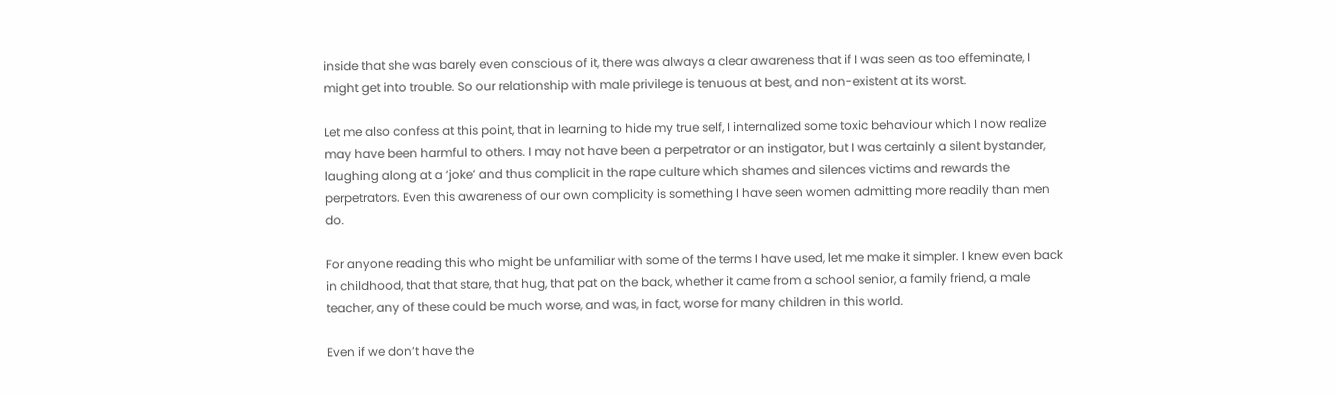inside that she was barely even conscious of it, there was always a clear awareness that if I was seen as too effeminate, I might get into trouble. So our relationship with male privilege is tenuous at best, and non-existent at its worst.

Let me also confess at this point, that in learning to hide my true self, I internalized some toxic behaviour which I now realize may have been harmful to others. I may not have been a perpetrator or an instigator, but I was certainly a silent bystander, laughing along at a ‘joke’ and thus complicit in the rape culture which shames and silences victims and rewards the perpetrators. Even this awareness of our own complicity is something I have seen women admitting more readily than men do.

For anyone reading this who might be unfamiliar with some of the terms I have used, let me make it simpler. I knew even back in childhood, that that stare, that hug, that pat on the back, whether it came from a school senior, a family friend, a male teacher, any of these could be much worse, and was, in fact, worse for many children in this world.

Even if we don’t have the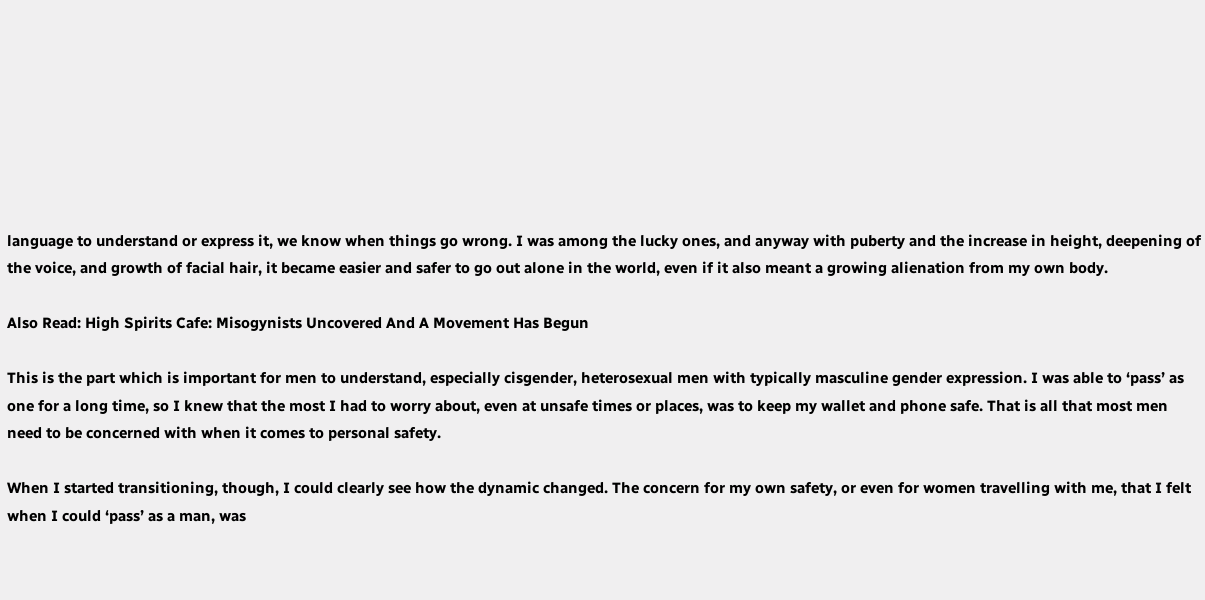language to understand or express it, we know when things go wrong. I was among the lucky ones, and anyway with puberty and the increase in height, deepening of the voice, and growth of facial hair, it became easier and safer to go out alone in the world, even if it also meant a growing alienation from my own body.

Also Read: High Spirits Cafe: Misogynists Uncovered And A Movement Has Begun

This is the part which is important for men to understand, especially cisgender, heterosexual men with typically masculine gender expression. I was able to ‘pass’ as one for a long time, so I knew that the most I had to worry about, even at unsafe times or places, was to keep my wallet and phone safe. That is all that most men need to be concerned with when it comes to personal safety.

When I started transitioning, though, I could clearly see how the dynamic changed. The concern for my own safety, or even for women travelling with me, that I felt when I could ‘pass’ as a man, was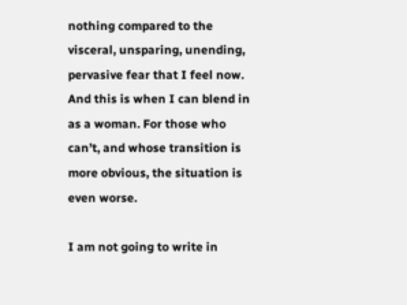nothing compared to the visceral, unsparing, unending, pervasive fear that I feel now. And this is when I can blend in as a woman. For those who can’t, and whose transition is more obvious, the situation is even worse.

I am not going to write in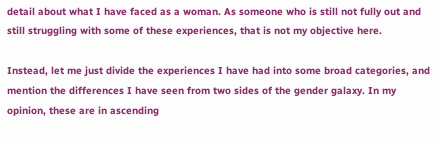detail about what I have faced as a woman. As someone who is still not fully out and still struggling with some of these experiences, that is not my objective here.

Instead, let me just divide the experiences I have had into some broad categories, and mention the differences I have seen from two sides of the gender galaxy. In my opinion, these are in ascending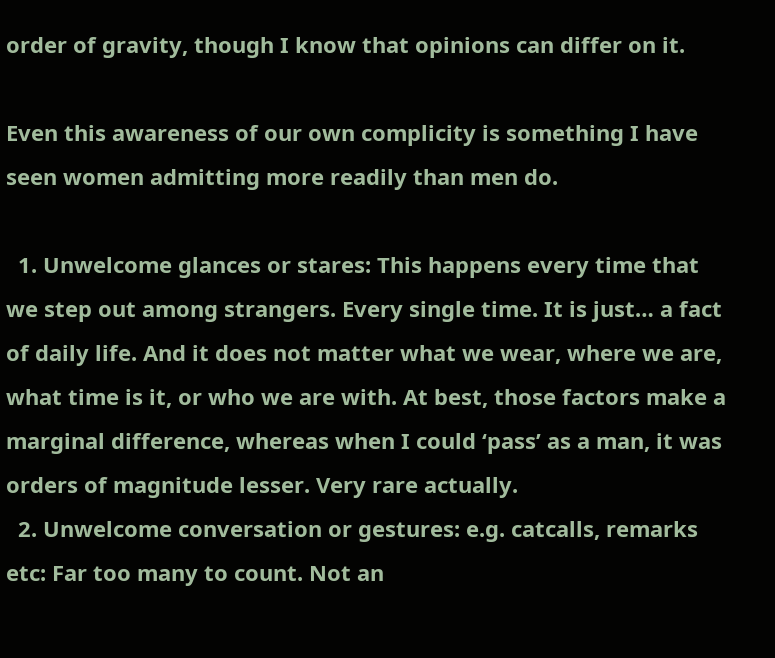order of gravity, though I know that opinions can differ on it.

Even this awareness of our own complicity is something I have seen women admitting more readily than men do.

  1. Unwelcome glances or stares: This happens every time that we step out among strangers. Every single time. It is just… a fact of daily life. And it does not matter what we wear, where we are, what time is it, or who we are with. At best, those factors make a marginal difference, whereas when I could ‘pass’ as a man, it was orders of magnitude lesser. Very rare actually.
  2. Unwelcome conversation or gestures: e.g. catcalls, remarks etc: Far too many to count. Not an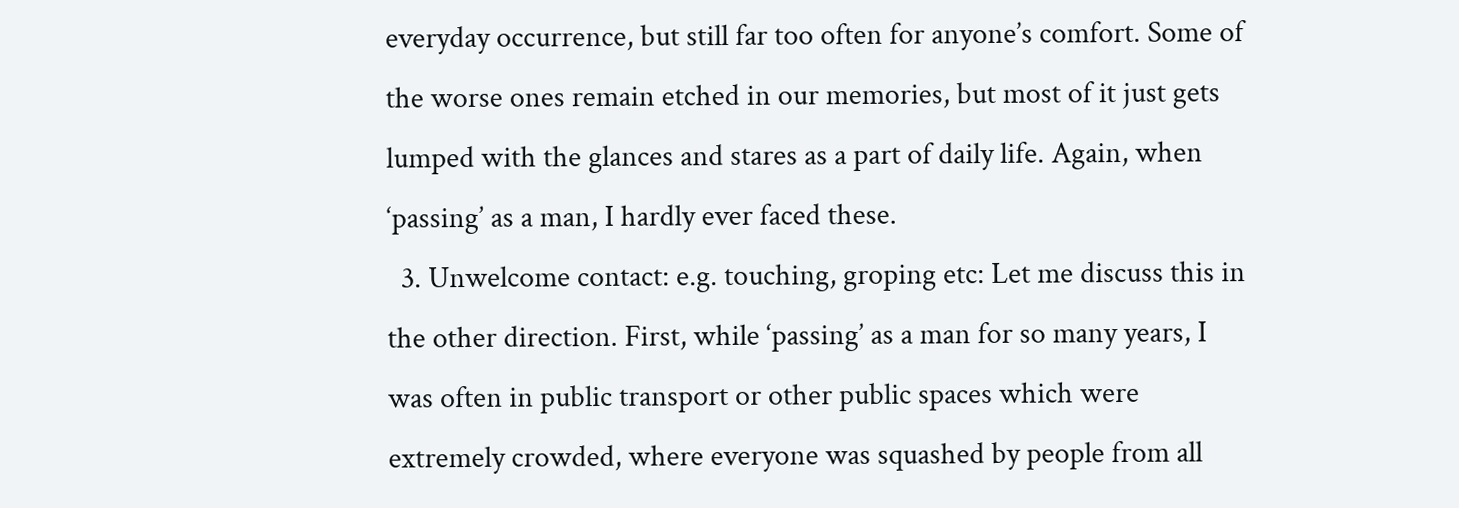everyday occurrence, but still far too often for anyone’s comfort. Some of the worse ones remain etched in our memories, but most of it just gets lumped with the glances and stares as a part of daily life. Again, when ‘passing’ as a man, I hardly ever faced these.
  3. Unwelcome contact: e.g. touching, groping etc: Let me discuss this in the other direction. First, while ‘passing’ as a man for so many years, I was often in public transport or other public spaces which were extremely crowded, where everyone was squashed by people from all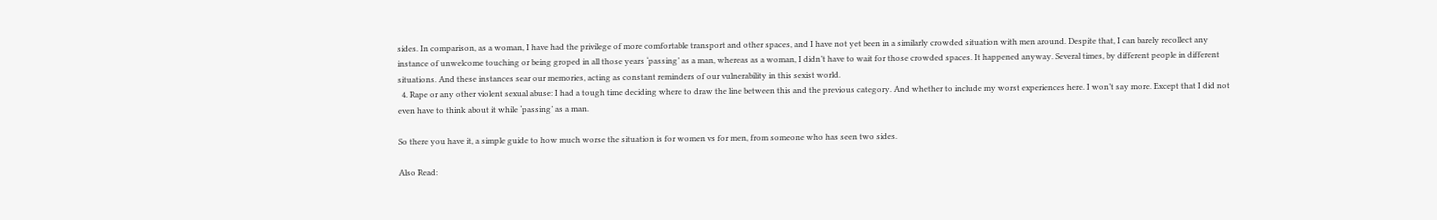sides. In comparison, as a woman, I have had the privilege of more comfortable transport and other spaces, and I have not yet been in a similarly crowded situation with men around. Despite that, I can barely recollect any instance of unwelcome touching or being groped in all those years ‘passing’ as a man, whereas as a woman, I didn’t have to wait for those crowded spaces. It happened anyway. Several times, by different people in different situations. And these instances sear our memories, acting as constant reminders of our vulnerability in this sexist world.
  4. Rape or any other violent sexual abuse: I had a tough time deciding where to draw the line between this and the previous category. And whether to include my worst experiences here. I won’t say more. Except that I did not even have to think about it while ‘passing’ as a man.

So there you have it, a simple guide to how much worse the situation is for women vs for men, from someone who has seen two sides.

Also Read: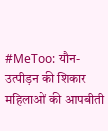#MeToo: यौन-उत्पीड़न की शिकार महिलाओं की आपबीती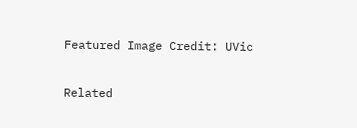Featured Image Credit: UVic

Related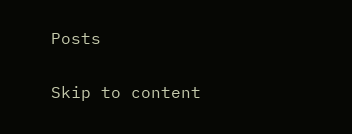Posts

Skip to content